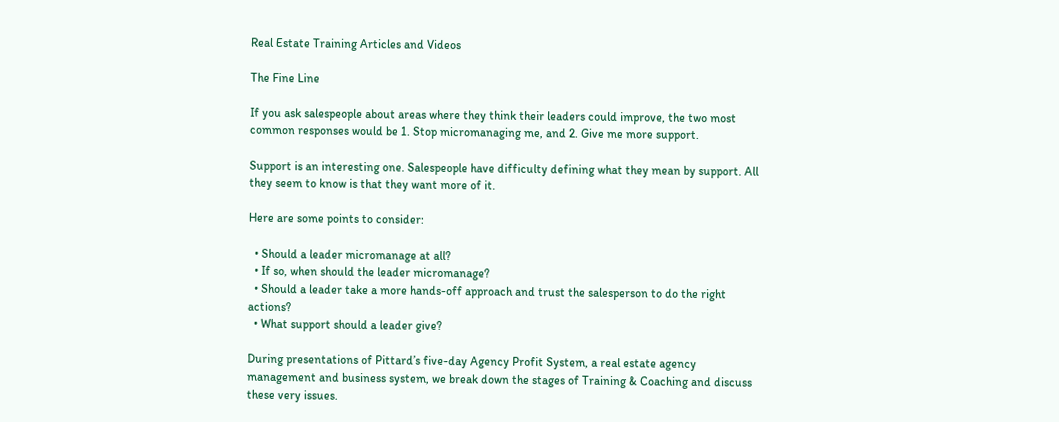Real Estate Training Articles and Videos

The Fine Line

If you ask salespeople about areas where they think their leaders could improve, the two most common responses would be 1. Stop micromanaging me, and 2. Give me more support.

Support is an interesting one. Salespeople have difficulty defining what they mean by support. All they seem to know is that they want more of it.

Here are some points to consider:

  • Should a leader micromanage at all?
  • If so, when should the leader micromanage?
  • Should a leader take a more hands-off approach and trust the salesperson to do the right actions?
  • What support should a leader give?

During presentations of Pittard’s five-day Agency Profit System, a real estate agency management and business system, we break down the stages of Training & Coaching and discuss these very issues.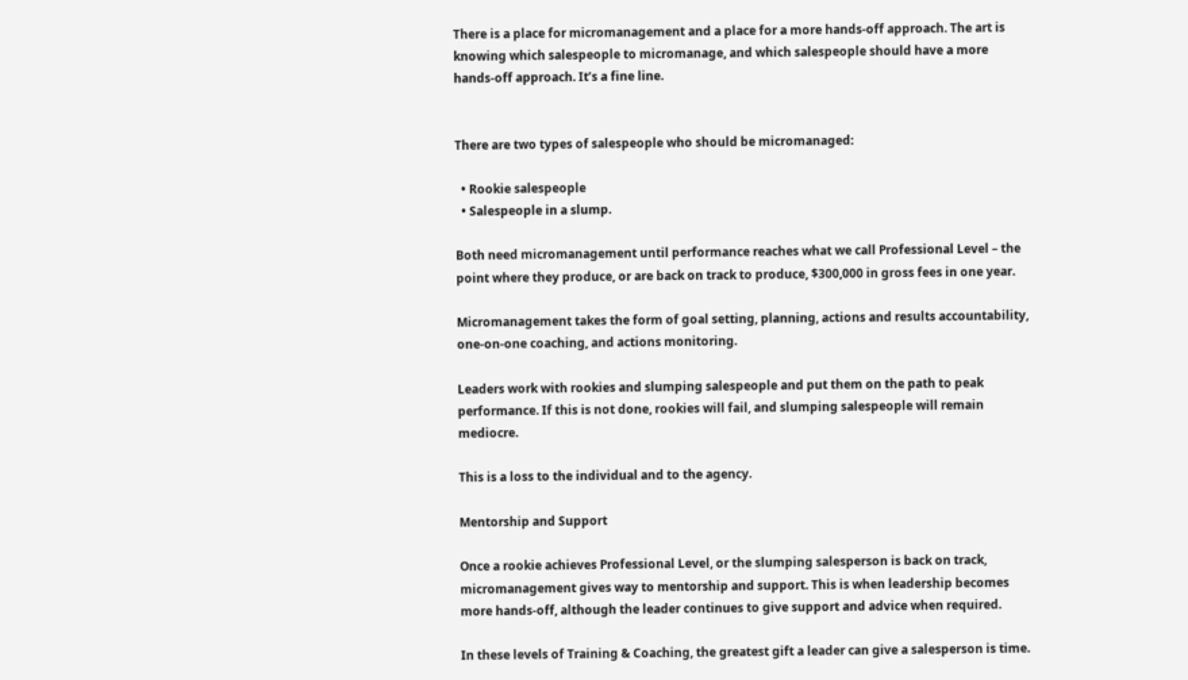There is a place for micromanagement and a place for a more hands-off approach. The art is knowing which salespeople to micromanage, and which salespeople should have a more hands-off approach. It’s a fine line.


There are two types of salespeople who should be micromanaged:

  • Rookie salespeople
  • Salespeople in a slump.

Both need micromanagement until performance reaches what we call Professional Level – the point where they produce, or are back on track to produce, $300,000 in gross fees in one year.

Micromanagement takes the form of goal setting, planning, actions and results accountability, one-on-one coaching, and actions monitoring.

Leaders work with rookies and slumping salespeople and put them on the path to peak performance. If this is not done, rookies will fail, and slumping salespeople will remain mediocre.

This is a loss to the individual and to the agency.

Mentorship and Support

Once a rookie achieves Professional Level, or the slumping salesperson is back on track, micromanagement gives way to mentorship and support. This is when leadership becomes more hands-off, although the leader continues to give support and advice when required.

In these levels of Training & Coaching, the greatest gift a leader can give a salesperson is time.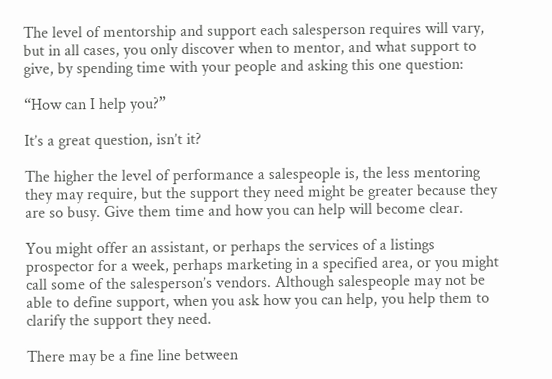The level of mentorship and support each salesperson requires will vary, but in all cases, you only discover when to mentor, and what support to give, by spending time with your people and asking this one question:

“How can I help you?”

It’s a great question, isn’t it?

The higher the level of performance a salespeople is, the less mentoring they may require, but the support they need might be greater because they are so busy. Give them time and how you can help will become clear.

You might offer an assistant, or perhaps the services of a listings prospector for a week, perhaps marketing in a specified area, or you might call some of the salesperson’s vendors. Although salespeople may not be able to define support, when you ask how you can help, you help them to clarify the support they need.

There may be a fine line between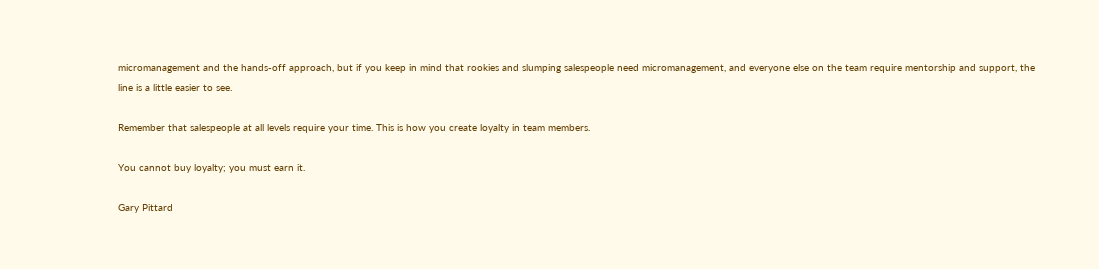micromanagement and the hands-off approach, but if you keep in mind that rookies and slumping salespeople need micromanagement, and everyone else on the team require mentorship and support, the line is a little easier to see.

Remember that salespeople at all levels require your time. This is how you create loyalty in team members.

You cannot buy loyalty; you must earn it.

Gary Pittard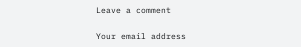Leave a comment

Your email address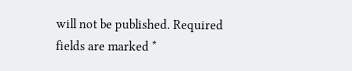will not be published. Required fields are marked *